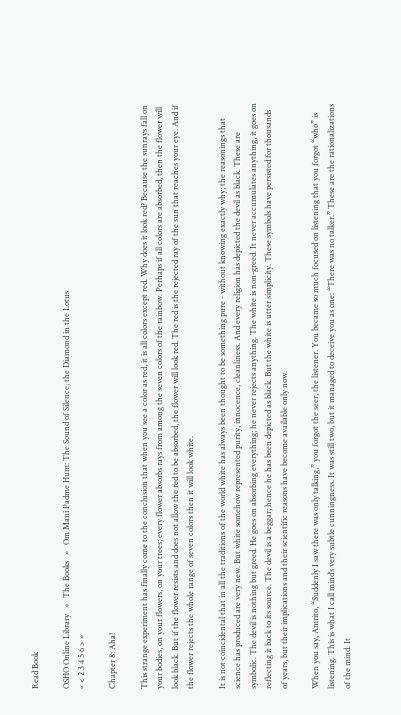Read Book

OSHO Online Library   »   The Books   »   Om Mani Padme Hum: The Sound of Silence, the Diamond in the Lotus
« < 2 3 4 5 6 > »

Chapter 8: Aha!

This strange experiment has finally come to the conclusion that when you see a color as red, it is all colors except red. Why does it look red? Because the sunrays fall on your bodies, on your flowers, on your trees; every flower absorbs rays from among the seven colors of the rainbow. Perhaps if all colors are absorbed, then the flower will look black. But if the flower resists and does not allow the red to be absorbed, the flower will look red. The red is the rejected ray of the sun that reaches your eye. And if the flower rejects the whole range of seven colors then it will look white.

It is not coincidental that in all the traditions of the world white has always been thought to be something pure - without knowing exactly why; the reasonings that science has produced are very new. But white somehow represented purity, innocence, cleanliness. And every religion has depicted the devil as black. These are symbolic. The devil is nothing but greed. He goes on absorbing everything; he never rejects anything. The white is non-greed. It never accumulates anything, it goes on reflecting it back to its source. The devil is a beggar; hence he has been depicted as black. But the white is utter simplicity. These symbols have persisted for thousands of years, but their implications and their scientific reasons have become available only now.

When you say, Amrito, “Suddenly I saw there was only talking,” you forgot the seer, the listener. You became so much focused on listening that you forgot “who” is listening. This is what I call mind’s very subtle cunningness. It was still two, but it managed to deceive you as one: “There was no talker.” These are the rationalizations of the mind. It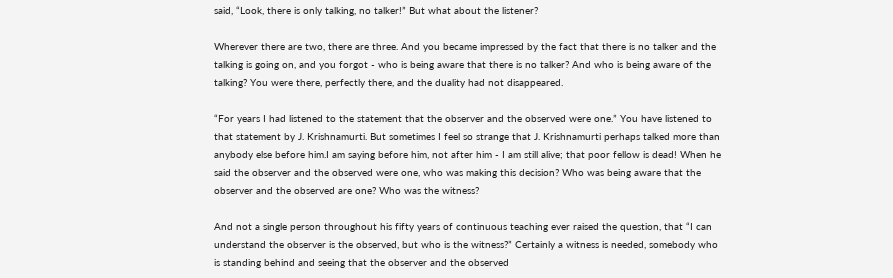said, “Look, there is only talking, no talker!” But what about the listener?

Wherever there are two, there are three. And you became impressed by the fact that there is no talker and the talking is going on, and you forgot - who is being aware that there is no talker? And who is being aware of the talking? You were there, perfectly there, and the duality had not disappeared.

“For years I had listened to the statement that the observer and the observed were one.” You have listened to that statement by J. Krishnamurti. But sometimes I feel so strange that J. Krishnamurti perhaps talked more than anybody else before him.I am saying before him, not after him - I am still alive; that poor fellow is dead! When he said the observer and the observed were one, who was making this decision? Who was being aware that the observer and the observed are one? Who was the witness?

And not a single person throughout his fifty years of continuous teaching ever raised the question, that “I can understand the observer is the observed, but who is the witness?” Certainly a witness is needed, somebody who is standing behind and seeing that the observer and the observed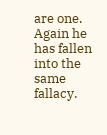are one. Again he has fallen into the same fallacy.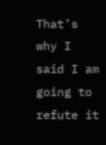That’s why I said I am going to refute it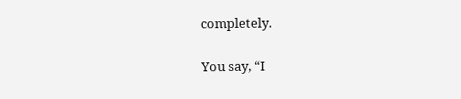completely.

You say, “I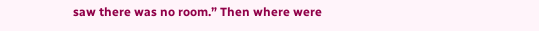saw there was no room.” Then where were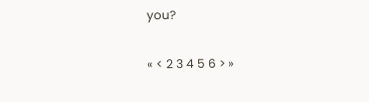you?

« < 2 3 4 5 6 > »